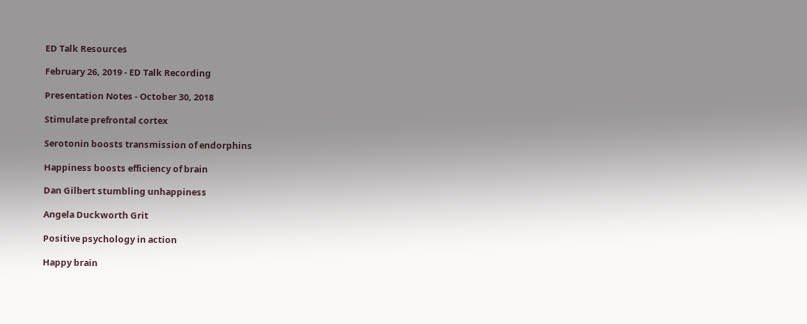ED Talk Resources

February 26, 2019 - ED Talk Recording

Presentation Notes - October 30, 2018

Stimulate prefrontal cortex

Serotonin boosts transmission of endorphins

Happiness boosts efficiency of brain

Dan Gilbert stumbling unhappiness

Angela Duckworth Grit

Positive psychology in action

Happy brain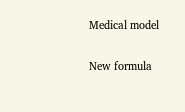Medical model

New formula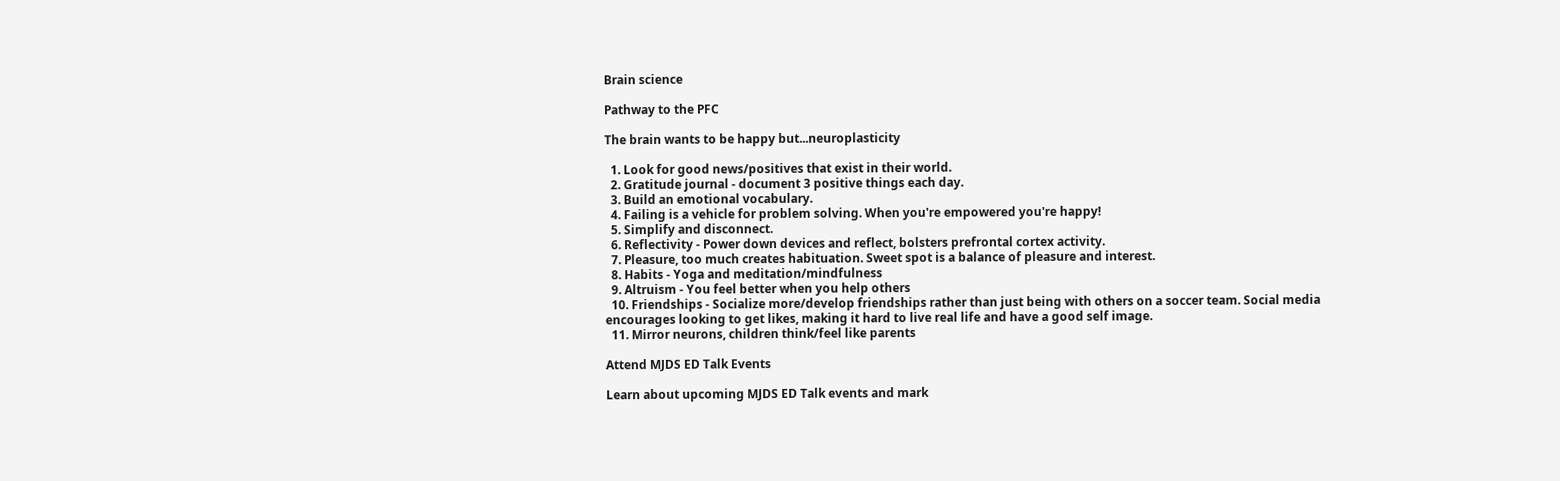Brain science

Pathway to the PFC

The brain wants to be happy but...neuroplasticity

  1. Look for good news/positives that exist in their world.
  2. Gratitude journal - document 3 positive things each day.
  3. Build an emotional vocabulary.
  4. Failing is a vehicle for problem solving. When you're empowered you're happy!
  5. Simplify and disconnect.
  6. Reflectivity - Power down devices and reflect, bolsters prefrontal cortex activity.
  7. Pleasure, too much creates habituation. Sweet spot is a balance of pleasure and interest.
  8. Habits - Yoga and meditation/mindfulness
  9. Altruism - You feel better when you help others
  10. Friendships - Socialize more/develop friendships rather than just being with others on a soccer team. Social media encourages looking to get likes, making it hard to live real life and have a good self image.
  11. Mirror neurons, children think/feel like parents

Attend MJDS ED Talk Events

Learn about upcoming MJDS ED Talk events and mark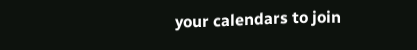your calendars to join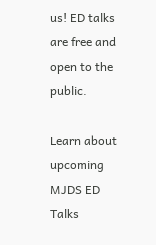us! ED talks are free and open to the public.

Learn about upcoming MJDS ED Talks